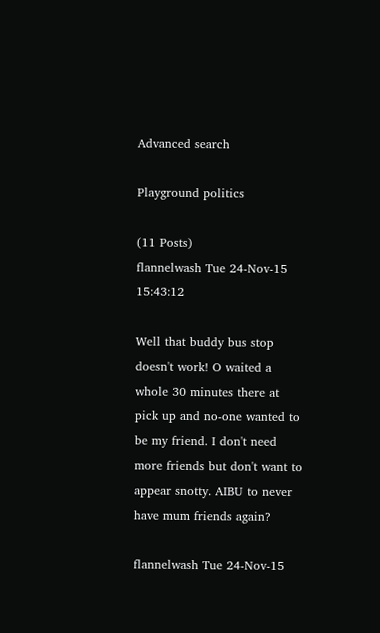Advanced search

Playground politics

(11 Posts)
flannelwash Tue 24-Nov-15 15:43:12

Well that buddy bus stop doesn't work! O waited a whole 30 minutes there at pick up and no-one wanted to be my friend. I don't need more friends but don't want to appear snotty. AIBU to never have mum friends again?

flannelwash Tue 24-Nov-15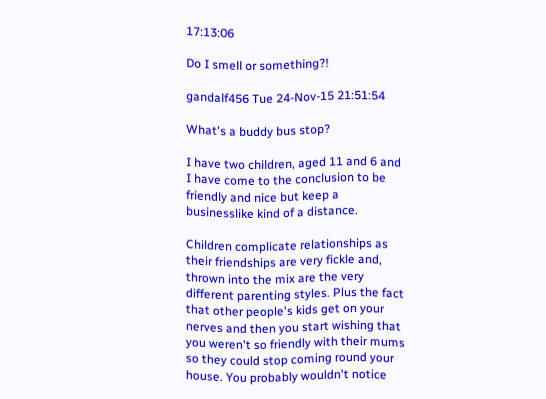17:13:06

Do I smell or something?!

gandalf456 Tue 24-Nov-15 21:51:54

What's a buddy bus stop?

I have two children, aged 11 and 6 and I have come to the conclusion to be friendly and nice but keep a businesslike kind of a distance.

Children complicate relationships as their friendships are very fickle and, thrown into the mix are the very different parenting styles. Plus the fact that other people's kids get on your nerves and then you start wishing that you weren't so friendly with their mums so they could stop coming round your house. You probably wouldn't notice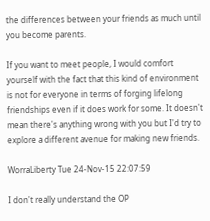the differences between your friends as much until you become parents.

If you want to meet people, I would comfort yourself with the fact that this kind of environment is not for everyone in terms of forging lifelong friendships even if it does work for some. It doesn't mean there's anything wrong with you but I'd try to explore a different avenue for making new friends.

WorraLiberty Tue 24-Nov-15 22:07:59

I don't really understand the OP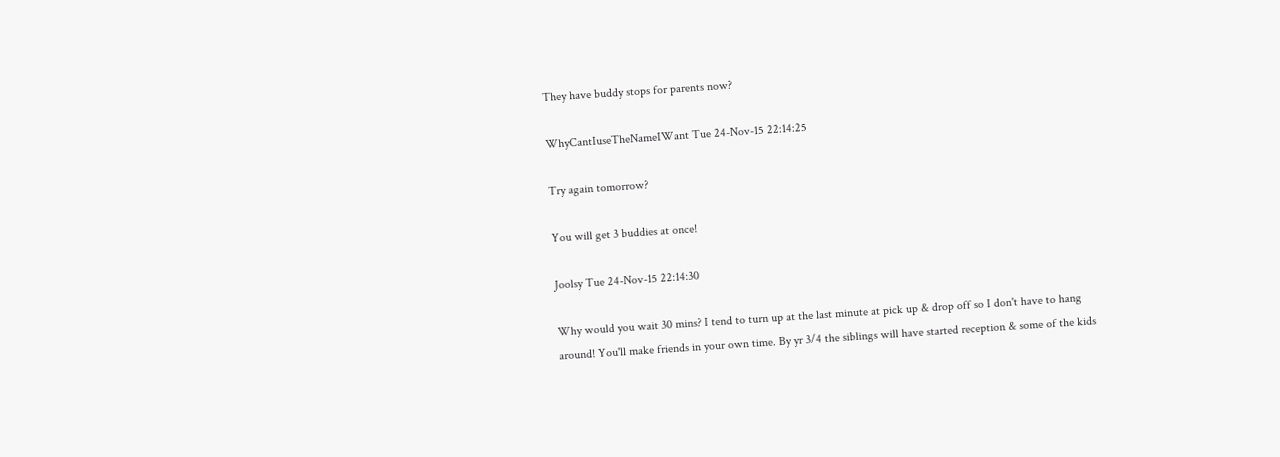They have buddy stops for parents now?

WhyCantIuseTheNameIWant Tue 24-Nov-15 22:14:25

Try again tomorrow?

You will get 3 buddies at once!

Joolsy Tue 24-Nov-15 22:14:30

Why would you wait 30 mins? I tend to turn up at the last minute at pick up & drop off so I don't have to hang around! You'll make friends in your own time. By yr 3/4 the siblings will have started reception & some of the kids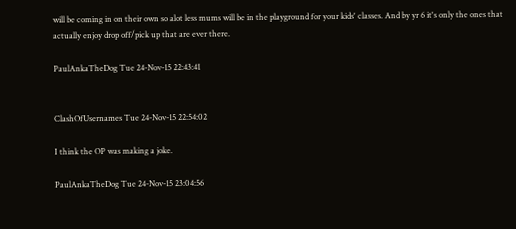will be coming in on their own so alot less mums will be in the playground for your kids' classes. And by yr 6 it's only the ones that actually enjoy drop off/pick up that are ever there.

PaulAnkaTheDog Tue 24-Nov-15 22:43:41


ClashOfUsernames Tue 24-Nov-15 22:54:02

I think the OP was making a joke.

PaulAnkaTheDog Tue 24-Nov-15 23:04:56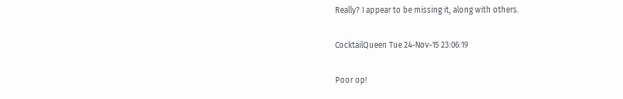Really? I appear to be missing it, along with others.

CocktailQueen Tue 24-Nov-15 23:06:19

Poor op!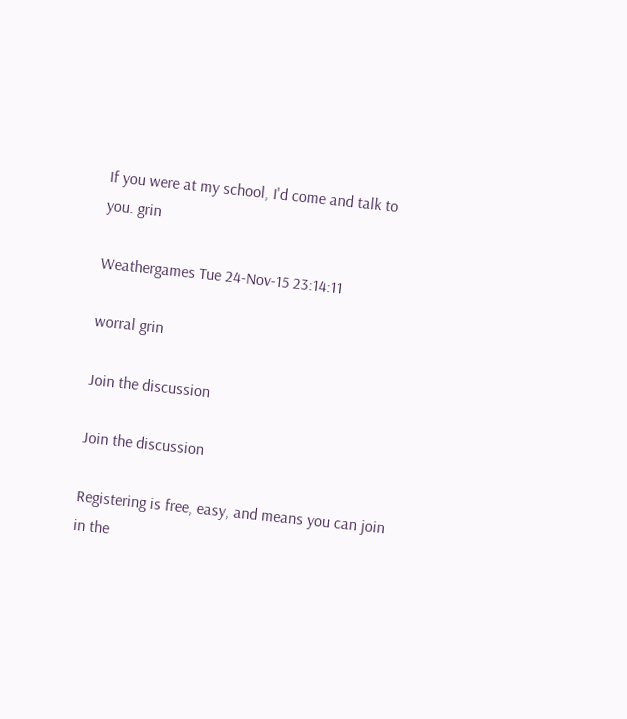If you were at my school, I'd come and talk to you. grin

Weathergames Tue 24-Nov-15 23:14:11

worral grin

Join the discussion

Join the discussion

Registering is free, easy, and means you can join in the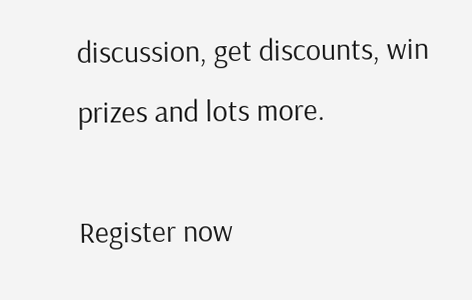discussion, get discounts, win prizes and lots more.

Register now